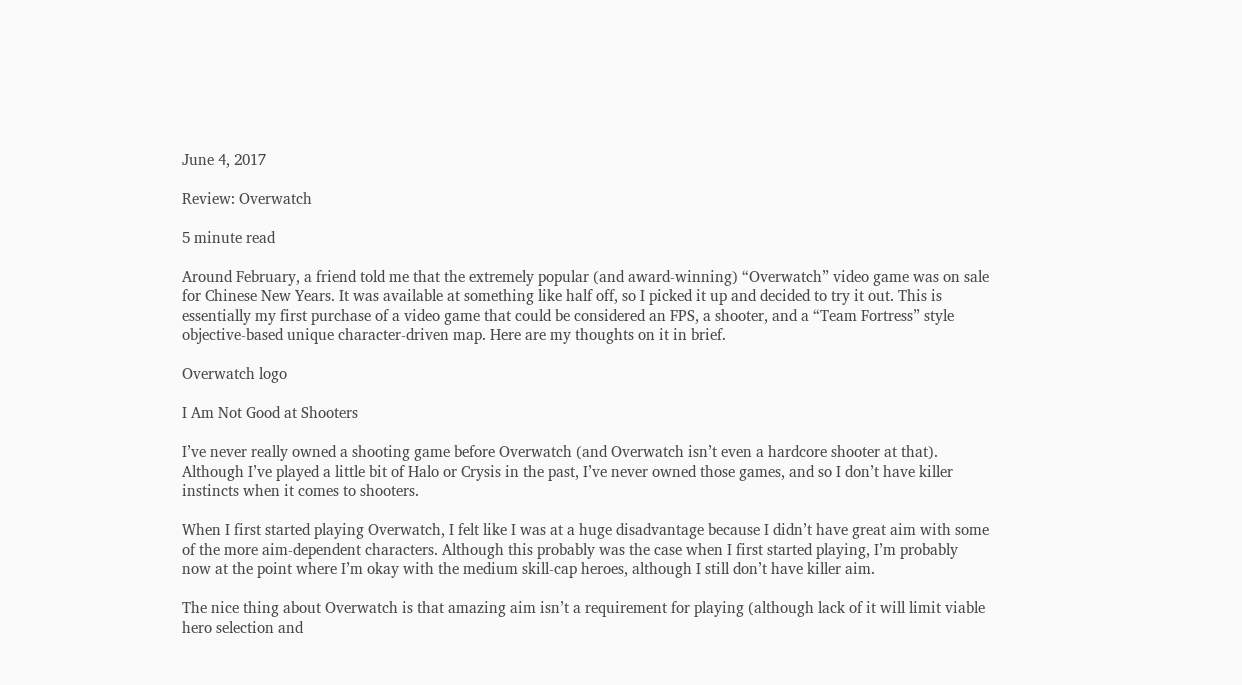June 4, 2017

Review: Overwatch

5 minute read

Around February, a friend told me that the extremely popular (and award-winning) “Overwatch” video game was on sale for Chinese New Years. It was available at something like half off, so I picked it up and decided to try it out. This is essentially my first purchase of a video game that could be considered an FPS, a shooter, and a “Team Fortress” style objective-based unique character-driven map. Here are my thoughts on it in brief.

Overwatch logo

I Am Not Good at Shooters

I’ve never really owned a shooting game before Overwatch (and Overwatch isn’t even a hardcore shooter at that). Although I’ve played a little bit of Halo or Crysis in the past, I’ve never owned those games, and so I don’t have killer instincts when it comes to shooters.

When I first started playing Overwatch, I felt like I was at a huge disadvantage because I didn’t have great aim with some of the more aim-dependent characters. Although this probably was the case when I first started playing, I’m probably now at the point where I’m okay with the medium skill-cap heroes, although I still don’t have killer aim.

The nice thing about Overwatch is that amazing aim isn’t a requirement for playing (although lack of it will limit viable hero selection and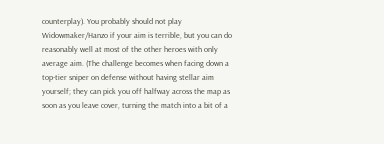counterplay). You probably should not play Widowmaker/Hanzo if your aim is terrible, but you can do reasonably well at most of the other heroes with only average aim. (The challenge becomes when facing down a top-tier sniper on defense without having stellar aim yourself; they can pick you off halfway across the map as soon as you leave cover, turning the match into a bit of a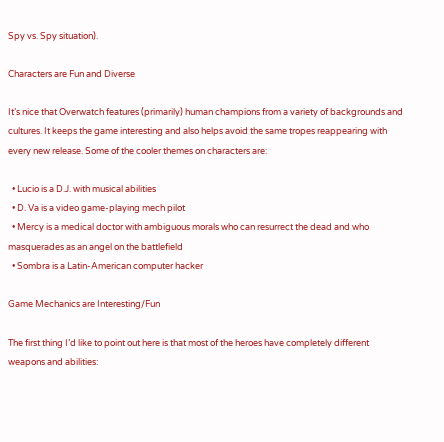Spy vs. Spy situation).

Characters are Fun and Diverse

It’s nice that Overwatch features (primarily) human champions from a variety of backgrounds and cultures. It keeps the game interesting and also helps avoid the same tropes reappearing with every new release. Some of the cooler themes on characters are:

  • Lucio is a D.J. with musical abilities
  • D. Va is a video game-playing mech pilot
  • Mercy is a medical doctor with ambiguous morals who can resurrect the dead and who masquerades as an angel on the battlefield
  • Sombra is a Latin-American computer hacker

Game Mechanics are Interesting/Fun

The first thing I’d like to point out here is that most of the heroes have completely different weapons and abilities: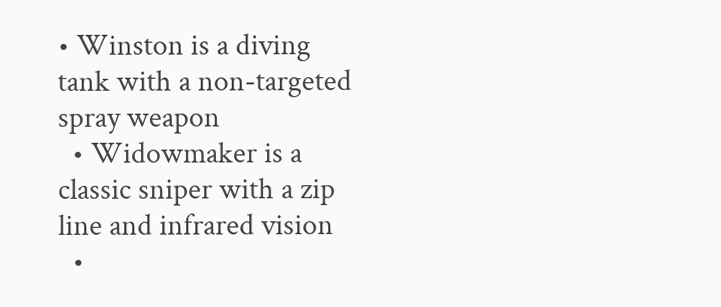• Winston is a diving tank with a non-targeted spray weapon
  • Widowmaker is a classic sniper with a zip line and infrared vision
  •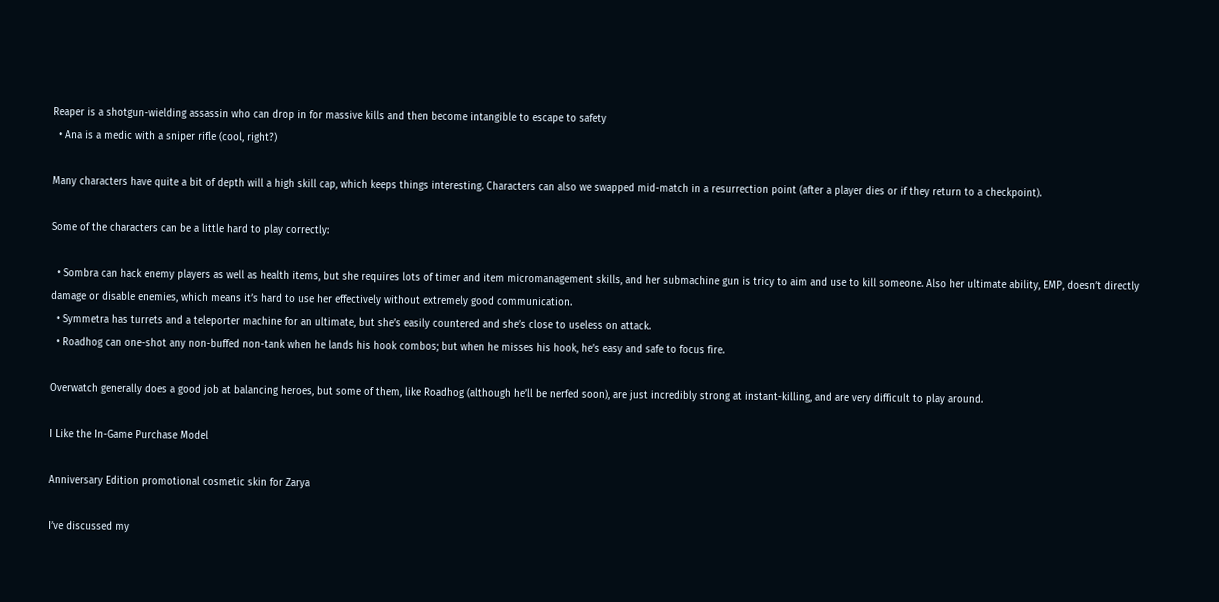Reaper is a shotgun-wielding assassin who can drop in for massive kills and then become intangible to escape to safety
  • Ana is a medic with a sniper rifle (cool, right?)

Many characters have quite a bit of depth will a high skill cap, which keeps things interesting. Characters can also we swapped mid-match in a resurrection point (after a player dies or if they return to a checkpoint).

Some of the characters can be a little hard to play correctly:

  • Sombra can hack enemy players as well as health items, but she requires lots of timer and item micromanagement skills, and her submachine gun is tricy to aim and use to kill someone. Also her ultimate ability, EMP, doesn’t directly damage or disable enemies, which means it’s hard to use her effectively without extremely good communication.
  • Symmetra has turrets and a teleporter machine for an ultimate, but she’s easily countered and she’s close to useless on attack.
  • Roadhog can one-shot any non-buffed non-tank when he lands his hook combos; but when he misses his hook, he’s easy and safe to focus fire.

Overwatch generally does a good job at balancing heroes, but some of them, like Roadhog (although he’ll be nerfed soon), are just incredibly strong at instant-killing, and are very difficult to play around.

I Like the In-Game Purchase Model

Anniversary Edition promotional cosmetic skin for Zarya

I’ve discussed my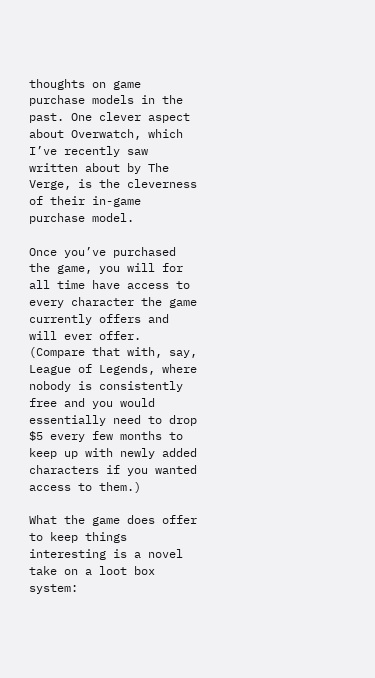thoughts on game purchase models in the past. One clever aspect about Overwatch, which I’ve recently saw written about by The Verge, is the cleverness of their in-game purchase model.

Once you’ve purchased the game, you will for all time have access to every character the game currently offers and will ever offer. (Compare that with, say, League of Legends, where nobody is consistently free and you would essentially need to drop $5 every few months to keep up with newly added characters if you wanted access to them.)

What the game does offer to keep things interesting is a novel take on a loot box system: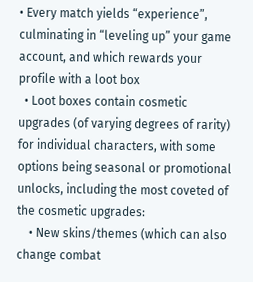• Every match yields “experience”, culminating in “leveling up” your game account, and which rewards your profile with a loot box
  • Loot boxes contain cosmetic upgrades (of varying degrees of rarity) for individual characters, with some options being seasonal or promotional unlocks, including the most coveted of the cosmetic upgrades:
    • New skins/themes (which can also change combat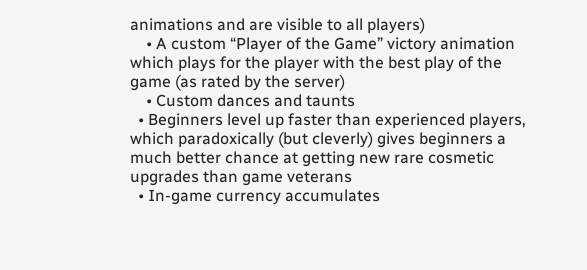animations and are visible to all players)
    • A custom “Player of the Game” victory animation which plays for the player with the best play of the game (as rated by the server)
    • Custom dances and taunts
  • Beginners level up faster than experienced players, which paradoxically (but cleverly) gives beginners a much better chance at getting new rare cosmetic upgrades than game veterans
  • In-game currency accumulates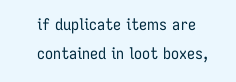if duplicate items are contained in loot boxes,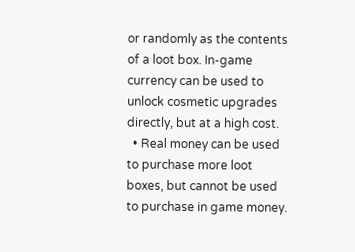or randomly as the contents of a loot box. In-game currency can be used to unlock cosmetic upgrades directly, but at a high cost.
  • Real money can be used to purchase more loot boxes, but cannot be used to purchase in game money.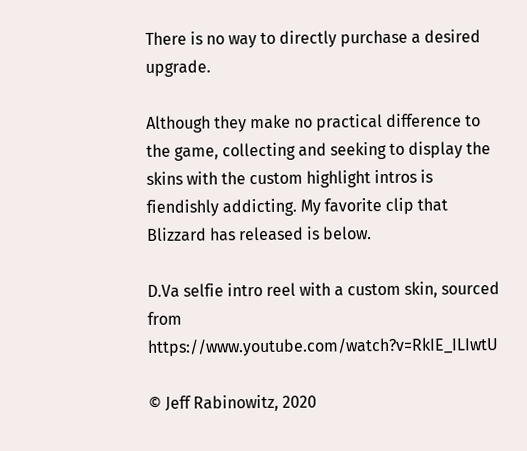There is no way to directly purchase a desired upgrade.

Although they make no practical difference to the game, collecting and seeking to display the skins with the custom highlight intros is fiendishly addicting. My favorite clip that Blizzard has released is below.

D.Va selfie intro reel with a custom skin, sourced from https://www.youtube.com/watch?v=RkIE_ILIwtU

© Jeff Rabinowitz, 2020